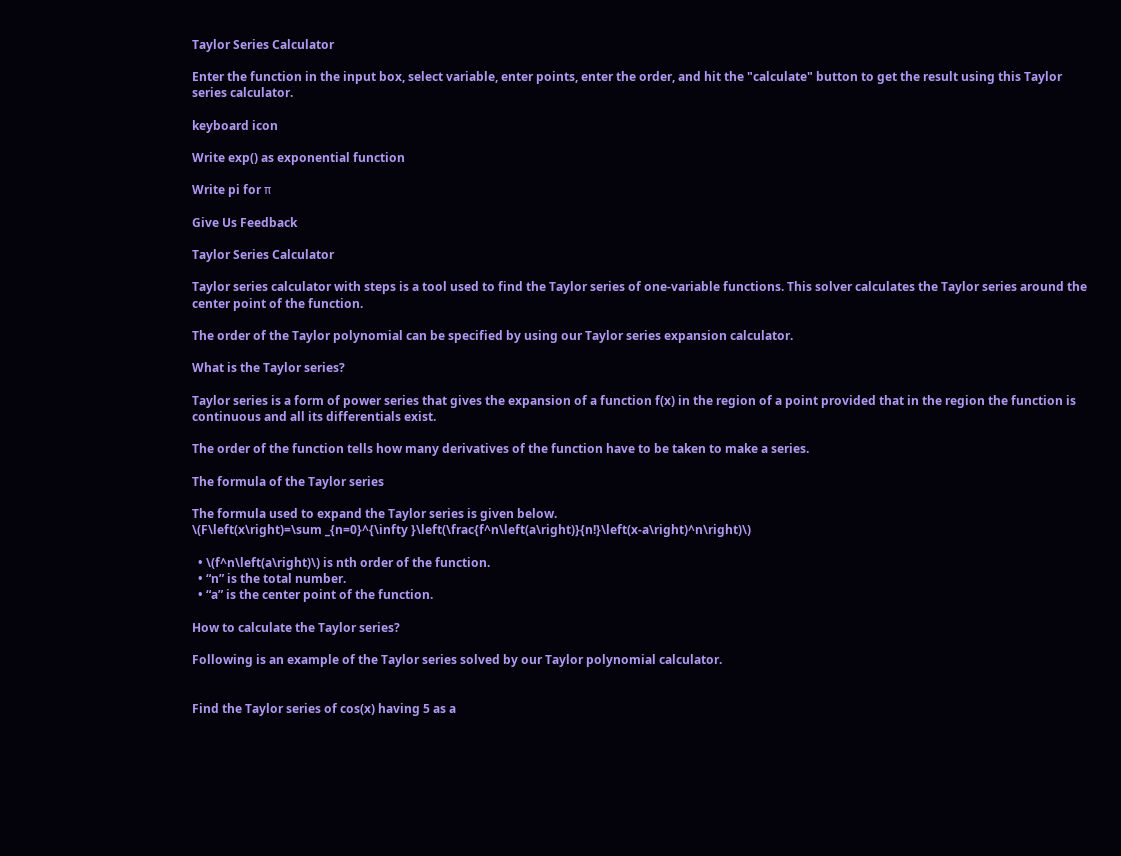Taylor Series Calculator

Enter the function in the input box, select variable, enter points, enter the order, and hit the "calculate" button to get the result using this Taylor series calculator.

keyboard icon

Write exp() as exponential function

Write pi for π

Give Us Feedback

Taylor Series Calculator

Taylor series calculator with steps is a tool used to find the Taylor series of one-variable functions. This solver calculates the Taylor series around the center point of the function.

The order of the Taylor polynomial can be specified by using our Taylor series expansion calculator.

What is the Taylor series?

Taylor series is a form of power series that gives the expansion of a function f(x) in the region of a point provided that in the region the function is continuous and all its differentials exist.

The order of the function tells how many derivatives of the function have to be taken to make a series.

The formula of the Taylor series

The formula used to expand the Taylor series is given below.
\(F\left(x\right)=\sum _{n=0}^{\infty }\left(\frac{f^n\left(a\right)}{n!}\left(x-a\right)^n\right)\)

  • \(f^n\left(a\right)\) is nth order of the function.
  • “n” is the total number.
  • “a” is the center point of the function.

How to calculate the Taylor series?

Following is an example of the Taylor series solved by our Taylor polynomial calculator.


Find the Taylor series of cos(x) having 5 as a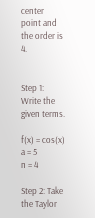center point and the order is 4.


Step 1: Write the given terms.

f(x) = cos(x)
a = 5
n = 4

Step 2: Take the Taylor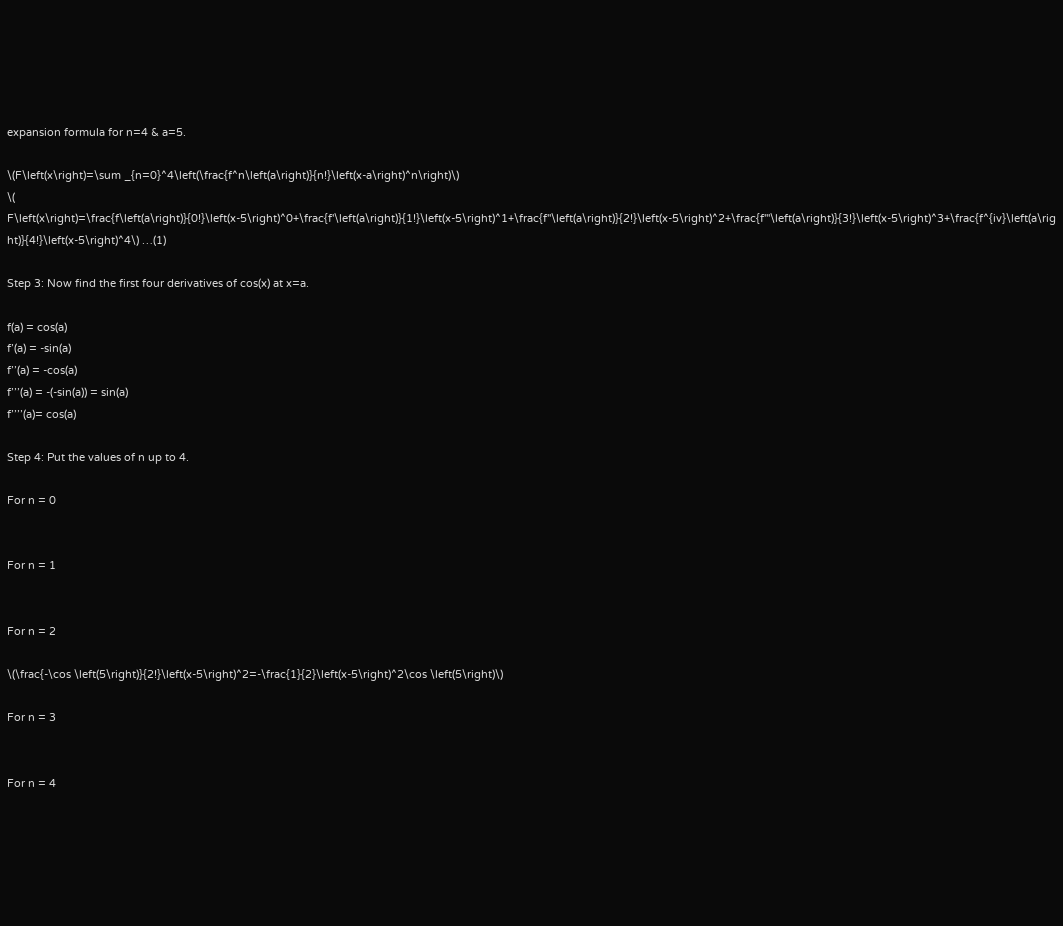expansion formula for n=4 & a=5.

\(F\left(x\right)=\sum _{n=0}^4\left(\frac{f^n\left(a\right)}{n!}\left(x-a\right)^n\right)\)
\( F\left(x\right)=\frac{f\left(a\right)}{0!}\left(x-5\right)^0+\frac{f'\left(a\right)}{1!}\left(x-5\right)^1+\frac{f''\left(a\right)}{2!}\left(x-5\right)^2+\frac{f'''\left(a\right)}{3!}\left(x-5\right)^3+\frac{f^{iv}\left(a\right)}{4!}\left(x-5\right)^4\) …(1)

Step 3: Now find the first four derivatives of cos(x) at x=a.

f(a) = cos(a)
f’(a) = -sin(a)
f’’(a) = -cos(a)
f’’’(a) = -(-sin(a)) = sin(a)
f’’’’(a)= cos(a)

Step 4: Put the values of n up to 4.

For n = 0


For n = 1


For n = 2

\(\frac{-\cos \left(5\right)}{2!}\left(x-5\right)^2=-\frac{1}{2}\left(x-5\right)^2\cos \left(5\right)\)

For n = 3


For n = 4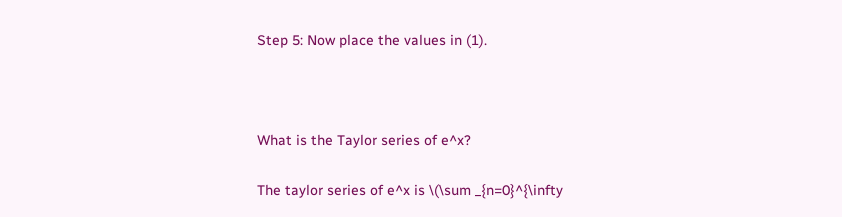Step 5: Now place the values in (1).



What is the Taylor series of e^x?

The taylor series of e^x is \(\sum _{n=0}^{\infty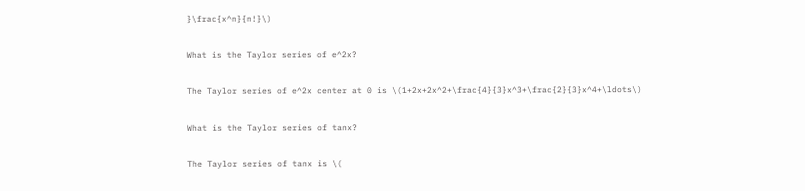}\frac{x^n}{n!}\)

What is the Taylor series of e^2x?

The Taylor series of e^2x center at 0 is \(1+2x+2x^2+\frac{4}{3}x^3+\frac{2}{3}x^4+\ldots\)

What is the Taylor series of tanx?

The Taylor series of tanx is \(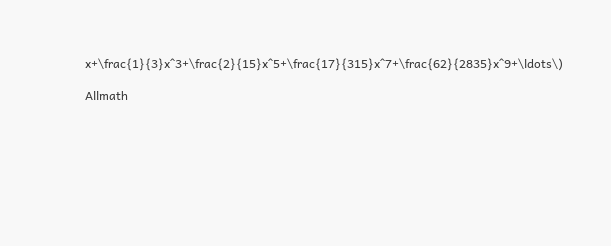x+\frac{1}{3}x^3+\frac{2}{15}x^5+\frac{17}{315}x^7+\frac{62}{2835}x^9+\ldots\)

Allmath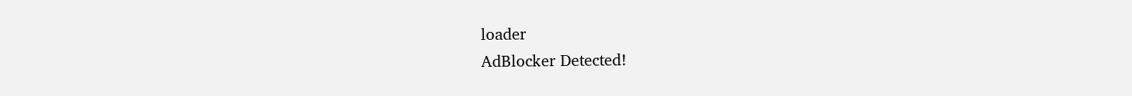loader
AdBlocker Detected!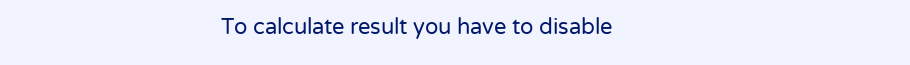To calculate result you have to disable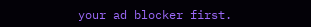your ad blocker first.